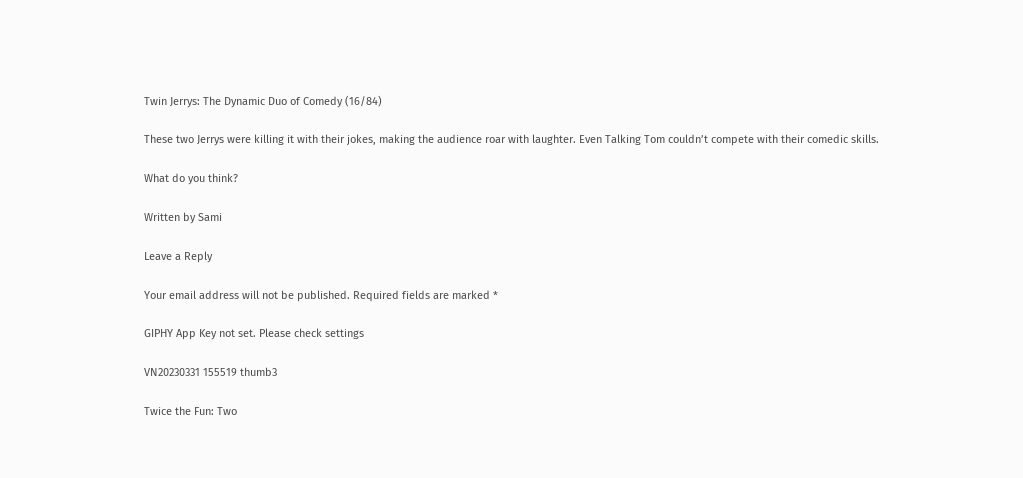Twin Jerrys: The Dynamic Duo of Comedy (16/84)

These two Jerrys were killing it with their jokes, making the audience roar with laughter. Even Talking Tom couldn’t compete with their comedic skills.

What do you think?

Written by Sami

Leave a Reply

Your email address will not be published. Required fields are marked *

GIPHY App Key not set. Please check settings

VN20230331 155519 thumb3

Twice the Fun: Two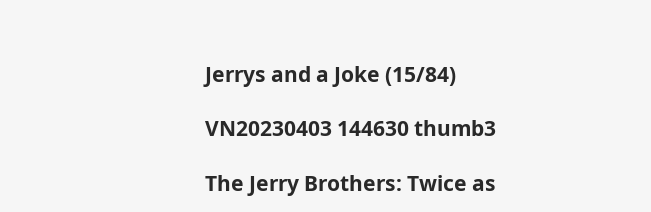Jerrys and a Joke (15/84)

VN20230403 144630 thumb3

The Jerry Brothers: Twice as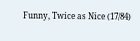Funny, Twice as Nice (17/84)